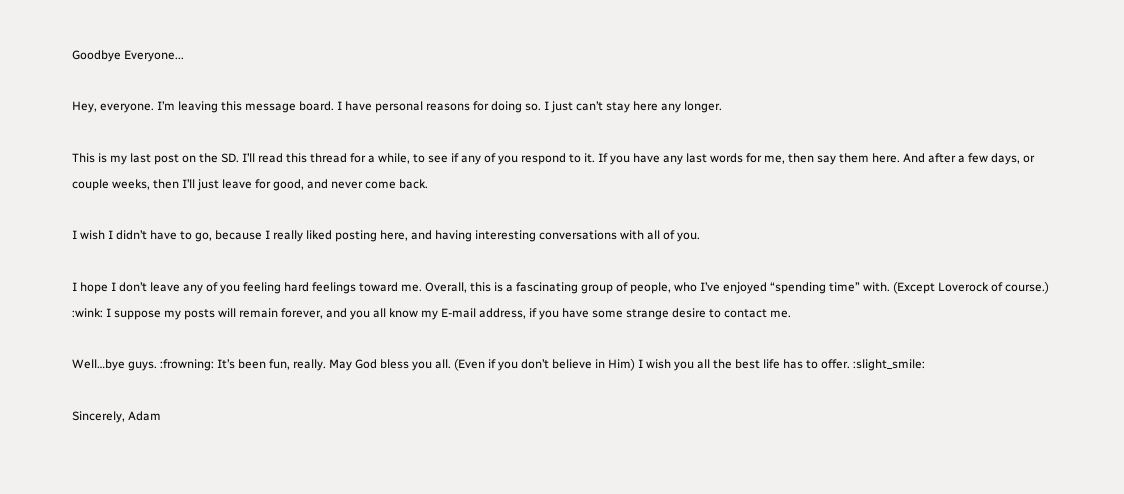Goodbye Everyone...

Hey, everyone. I’m leaving this message board. I have personal reasons for doing so. I just can’t stay here any longer.

This is my last post on the SD. I’ll read this thread for a while, to see if any of you respond to it. If you have any last words for me, then say them here. And after a few days, or couple weeks, then I’ll just leave for good, and never come back.

I wish I didn’t have to go, because I really liked posting here, and having interesting conversations with all of you.

I hope I don’t leave any of you feeling hard feelings toward me. Overall, this is a fascinating group of people, who I’ve enjoyed “spending time” with. (Except Loverock of course.) :wink: I suppose my posts will remain forever, and you all know my E-mail address, if you have some strange desire to contact me.

Well…bye guys. :frowning: It’s been fun, really. May God bless you all. (Even if you don’t believe in Him) I wish you all the best life has to offer. :slight_smile:

Sincerely, Adam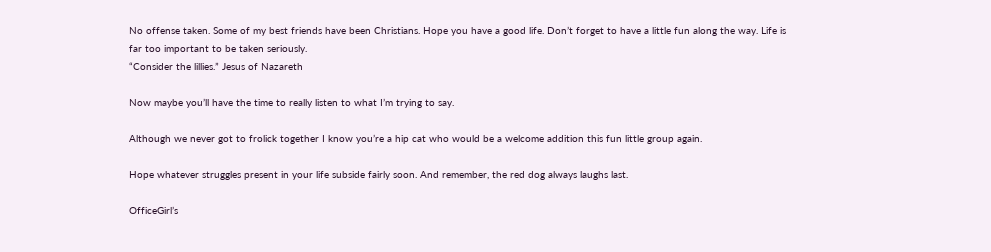No offense taken. Some of my best friends have been Christians. Hope you have a good life. Don’t forget to have a little fun along the way. Life is far too important to be taken seriously.
“Consider the lillies.” Jesus of Nazareth

Now maybe you’ll have the time to really listen to what I’m trying to say.

Although we never got to frolick together I know you’re a hip cat who would be a welcome addition this fun little group again.

Hope whatever struggles present in your life subside fairly soon. And remember, the red dog always laughs last.

OfficeGirl’s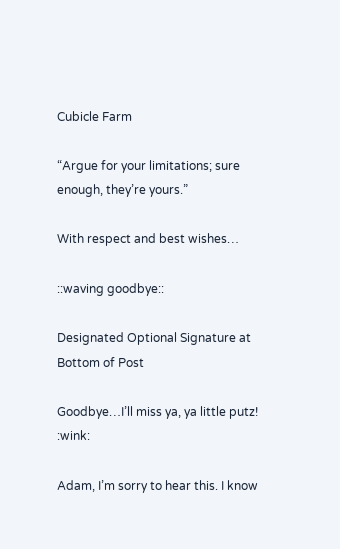Cubicle Farm

“Argue for your limitations; sure enough, they’re yours.”

With respect and best wishes…

::waving goodbye::

Designated Optional Signature at Bottom of Post

Goodbye…I’ll miss ya, ya little putz! :wink:

Adam, I’m sorry to hear this. I know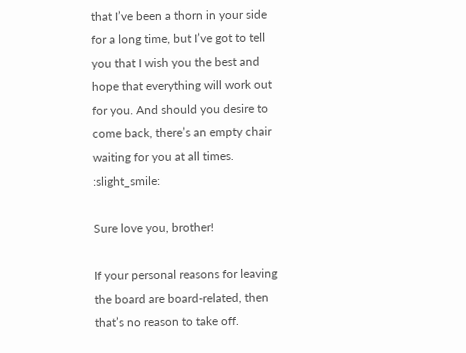that I’ve been a thorn in your side for a long time, but I’ve got to tell you that I wish you the best and hope that everything will work out for you. And should you desire to come back, there’s an empty chair waiting for you at all times. :slight_smile:

Sure love you, brother!

If your personal reasons for leaving the board are board-related, then that’s no reason to take off.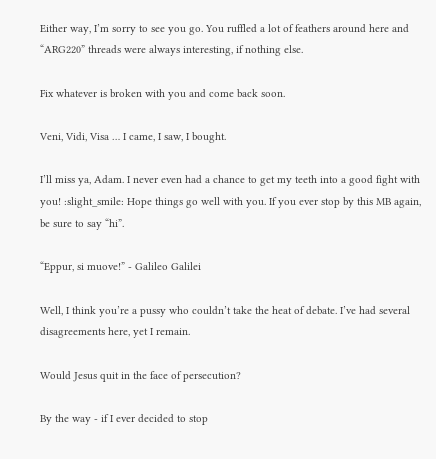Either way, I’m sorry to see you go. You ruffled a lot of feathers around here and “ARG220” threads were always interesting, if nothing else.

Fix whatever is broken with you and come back soon.

Veni, Vidi, Visa … I came, I saw, I bought.

I’ll miss ya, Adam. I never even had a chance to get my teeth into a good fight with you! :slight_smile: Hope things go well with you. If you ever stop by this MB again, be sure to say “hi”.

“Eppur, si muove!” - Galileo Galilei

Well, I think you’re a pussy who couldn’t take the heat of debate. I’ve had several disagreements here, yet I remain.

Would Jesus quit in the face of persecution?

By the way - if I ever decided to stop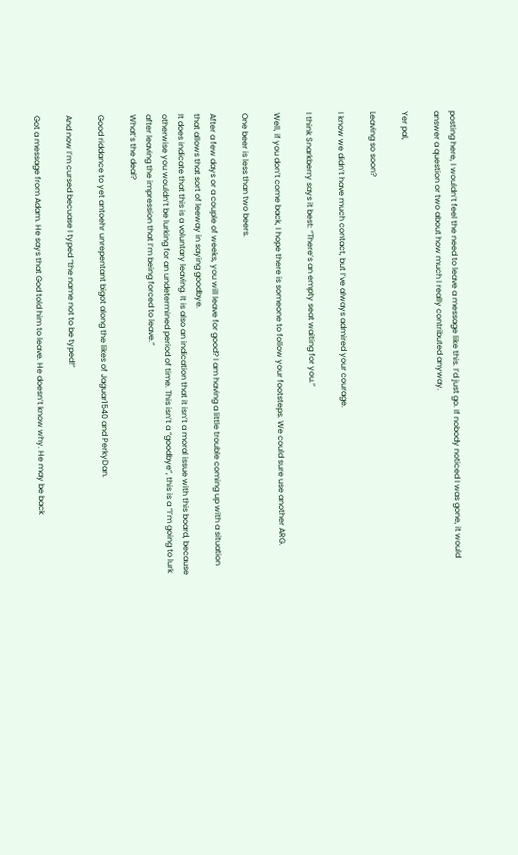posting here, I wouldn’t feel the need to leave a message like this. I’d just go. If nobody noticed I was gone, it would answer a question or two about how much I really contributed anyway.

Yer pal,

Leaving so soon?

I know we didn’t have much contact, but I’ve always admired your courage.

I think Snarkberry says it best: “There’s an empty seat waiting for you.”

Well, if you don’t come back, I hope there is someone to follow your footsteps. We could sure use another ARG.

One beer is less than two beers.

After a few days or a couple of weeks, you will leave for good? I am having a little trouble coming up with a situation that allows that sort of leeway in saying goodbye.
It does indicate that this is a voluntary leaving. It is also an indication that it isn’t a moral issue with this board, because otherwise you wouldn’t be lurking for an undetermined period of time. This isn’t a “goodbye”, this is a “I’m going to lurk after leaving the impression that I’m being forced to leave.”
What’s the deal?

Good riddance to yet antoehr unrepentant bigot along the likes of Jaguar1540 and PerkyDan.

And now I’m cursed becuase I typed “the name not to be typed!”

Got a message from Adam. He says that God told him to leave. He doesn’t know why. He may be back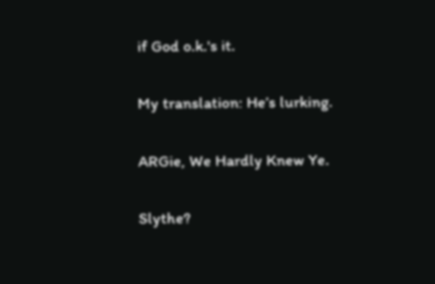if God o.k.'s it.

My translation: He’s lurking.

ARGie, We Hardly Knew Ye.

Slythe?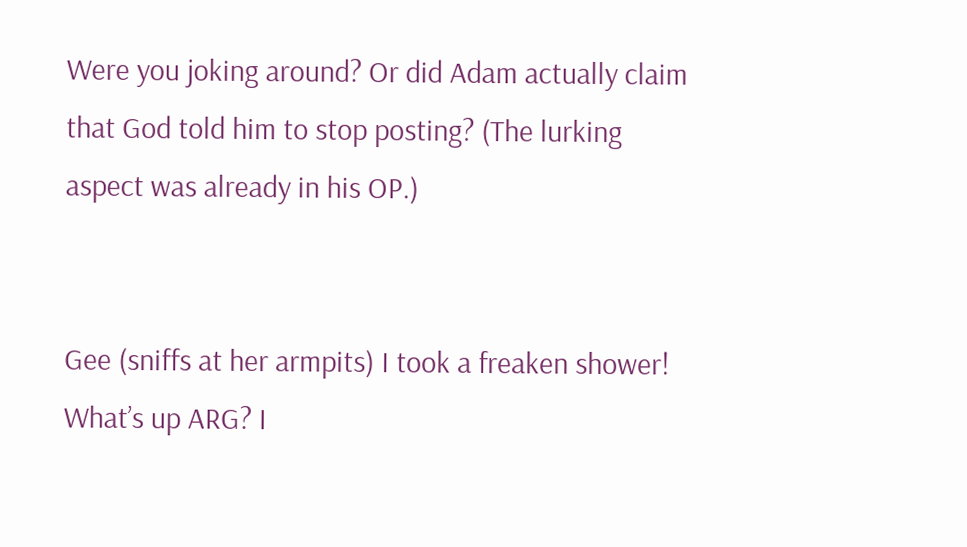Were you joking around? Or did Adam actually claim that God told him to stop posting? (The lurking aspect was already in his OP.)


Gee (sniffs at her armpits) I took a freaken shower! What’s up ARG? I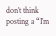don’t think posting a “I’m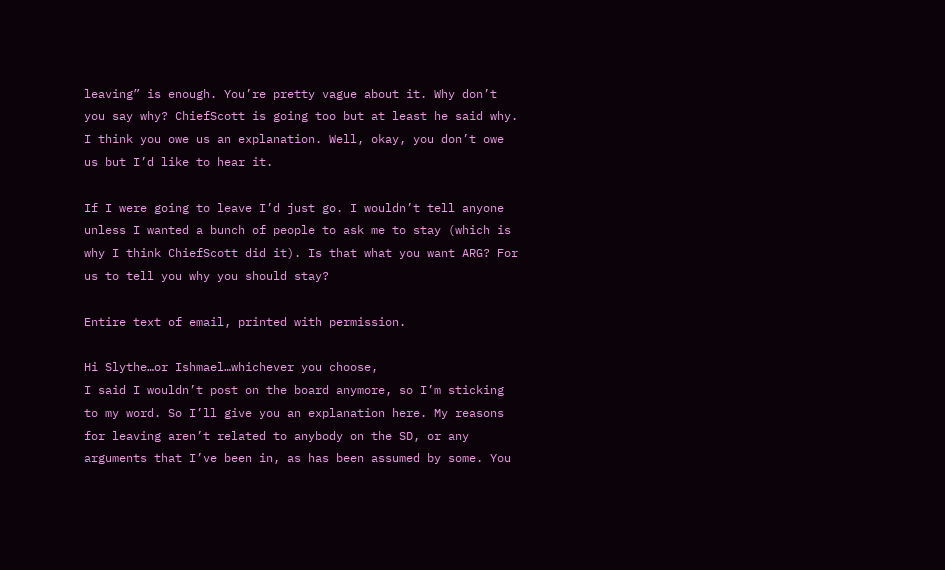leaving” is enough. You’re pretty vague about it. Why don’t you say why? ChiefScott is going too but at least he said why. I think you owe us an explanation. Well, okay, you don’t owe us but I’d like to hear it.

If I were going to leave I’d just go. I wouldn’t tell anyone unless I wanted a bunch of people to ask me to stay (which is why I think ChiefScott did it). Is that what you want ARG? For us to tell you why you should stay?

Entire text of email, printed with permission.

Hi Slythe…or Ishmael…whichever you choose,
I said I wouldn’t post on the board anymore, so I’m sticking to my word. So I’ll give you an explanation here. My reasons for leaving aren’t related to anybody on the SD, or any arguments that I’ve been in, as has been assumed by some. You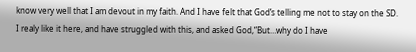know very well that I am devout in my faith. And I have felt that God’s telling me not to stay on the SD. I realy like it here, and have struggled with this, and asked God,“But…why do I have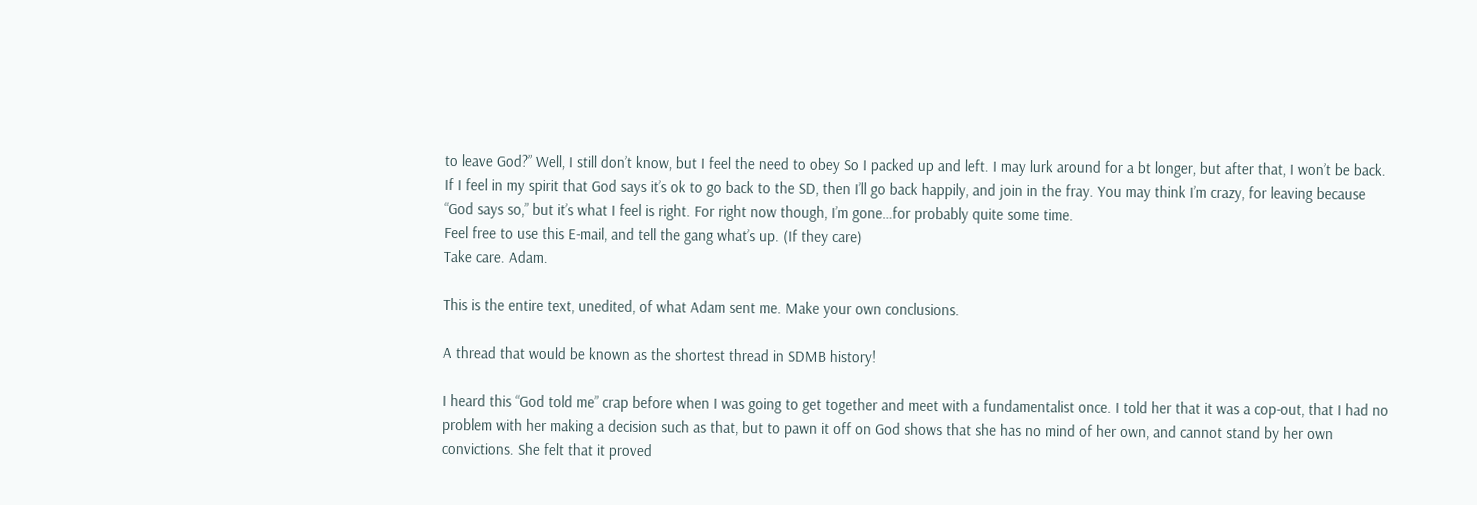to leave God?” Well, I still don’t know, but I feel the need to obey So I packed up and left. I may lurk around for a bt longer, but after that, I won’t be back.
If I feel in my spirit that God says it’s ok to go back to the SD, then I’ll go back happily, and join in the fray. You may think I’m crazy, for leaving because “God says so,” but it’s what I feel is right. For right now though, I’m gone…for probably quite some time.
Feel free to use this E-mail, and tell the gang what’s up. (If they care)
Take care. Adam.

This is the entire text, unedited, of what Adam sent me. Make your own conclusions.

A thread that would be known as the shortest thread in SDMB history!

I heard this “God told me” crap before when I was going to get together and meet with a fundamentalist once. I told her that it was a cop-out, that I had no problem with her making a decision such as that, but to pawn it off on God shows that she has no mind of her own, and cannot stand by her own convictions. She felt that it proved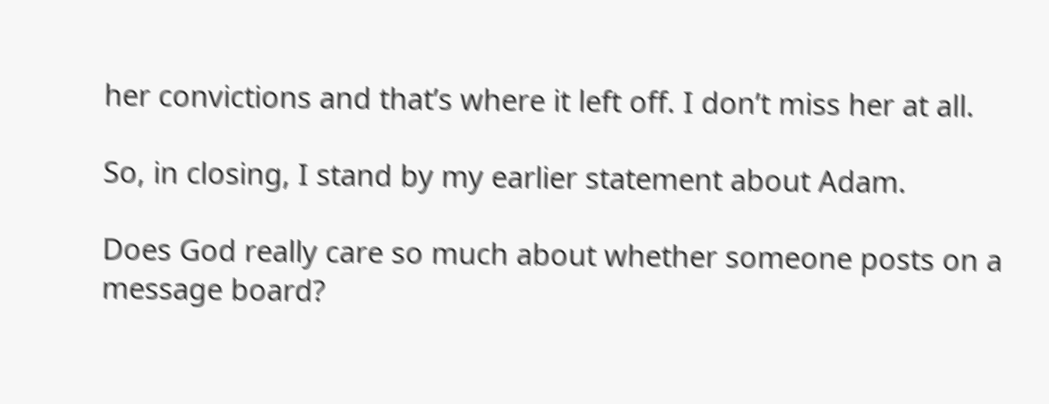her convictions and that’s where it left off. I don’t miss her at all.

So, in closing, I stand by my earlier statement about Adam.

Does God really care so much about whether someone posts on a message board?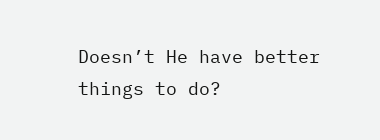Doesn’t He have better things to do?